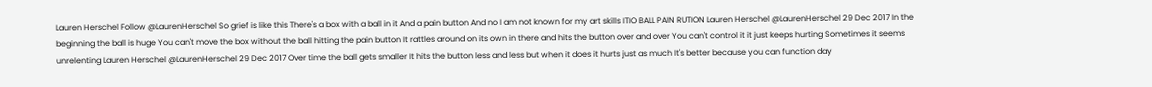Lauren Herschel Follow @LaurenHerschel So grief is like this There's a box with a ball in it And a pain button And no I am not known for my art skills ITIO BALL PAIN RUTION Lauren Herschel @LaurenHerschel 29 Dec 2017 In the beginning the ball is huge You can't move the box without the ball hitting the pain button It rattles around on its own in there and hits the button over and over You can't control it it just keeps hurting Sometimes it seems unrelenting Lauren Herschel @LaurenHerschel 29 Dec 2017 Over time the ball gets smaller It hits the button less and less but when it does it hurts just as much It's better because you can function day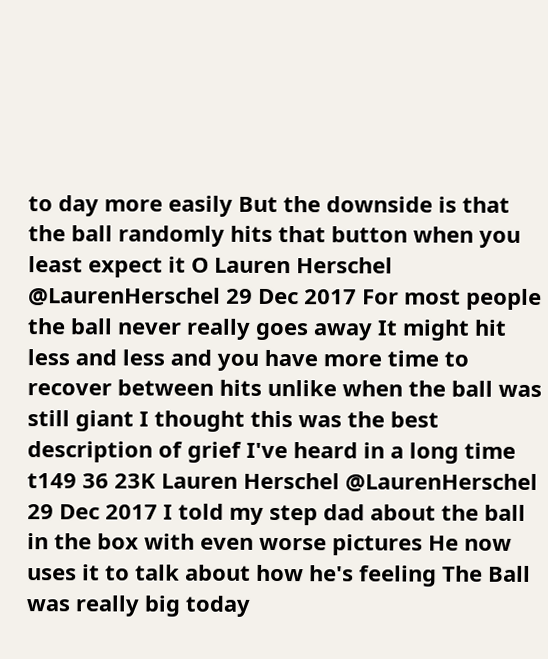to day more easily But the downside is that the ball randomly hits that button when you least expect it O Lauren Herschel @LaurenHerschel 29 Dec 2017 For most people the ball never really goes away It might hit less and less and you have more time to recover between hits unlike when the ball was still giant I thought this was the best description of grief I've heard in a long time t149 36 23K Lauren Herschel @LaurenHerschel 29 Dec 2017 I told my step dad about the ball in the box with even worse pictures He now uses it to talk about how he's feeling The Ball was really big today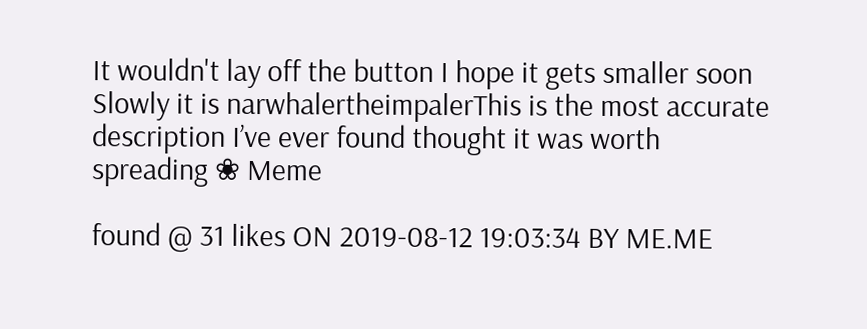It wouldn't lay off the button I hope it gets smaller soon Slowly it is narwhalertheimpalerThis is the most accurate description I’ve ever found thought it was worth spreading ❀ Meme

found @ 31 likes ON 2019-08-12 19:03:34 BY ME.ME